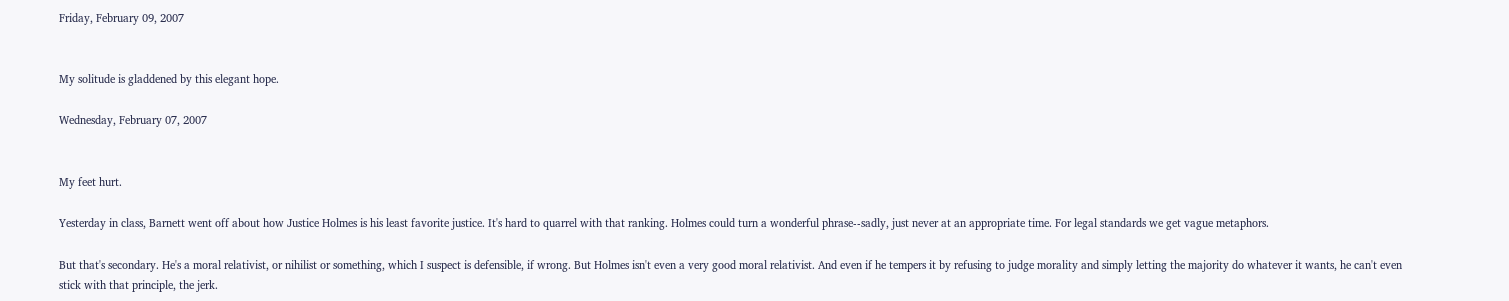Friday, February 09, 2007


My solitude is gladdened by this elegant hope.

Wednesday, February 07, 2007


My feet hurt.

Yesterday in class, Barnett went off about how Justice Holmes is his least favorite justice. It's hard to quarrel with that ranking. Holmes could turn a wonderful phrase--sadly, just never at an appropriate time. For legal standards we get vague metaphors.

But that's secondary. He's a moral relativist, or nihilist or something, which I suspect is defensible, if wrong. But Holmes isn't even a very good moral relativist. And even if he tempers it by refusing to judge morality and simply letting the majority do whatever it wants, he can't even stick with that principle, the jerk.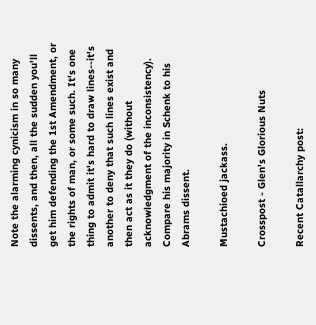Note the alarming cynicism in so many dissents, and then, all the sudden you'll get him defending the 1st Amendment, or the rights of man, or some such. It's one thing to admit it's hard to draw lines--it's another to deny that such lines exist and then act as it they do (without acknowledgment of the inconsistency). Compare his majority in Schenk to his Abrams dissent.

Mustachioed jackass.

Crosspost - Glen's Glorious Nuts

Recent Catallarchy post: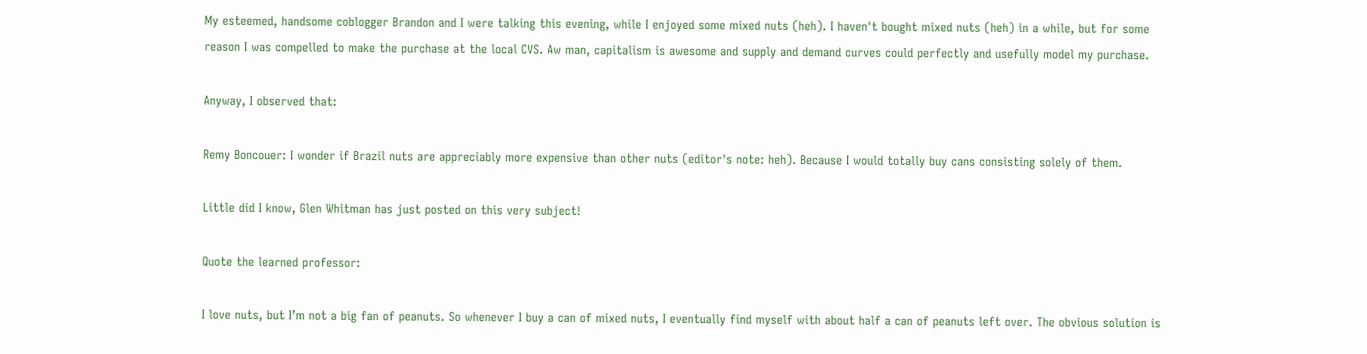My esteemed, handsome coblogger Brandon and I were talking this evening, while I enjoyed some mixed nuts (heh). I haven't bought mixed nuts (heh) in a while, but for some reason I was compelled to make the purchase at the local CVS. Aw man, capitalism is awesome and supply and demand curves could perfectly and usefully model my purchase.

Anyway, I observed that:

Remy Boncouer: I wonder if Brazil nuts are appreciably more expensive than other nuts (editor's note: heh). Because I would totally buy cans consisting solely of them.

Little did I know, Glen Whitman has just posted on this very subject!

Quote the learned professor:

I love nuts, but I’m not a big fan of peanuts. So whenever I buy a can of mixed nuts, I eventually find myself with about half a can of peanuts left over. The obvious solution is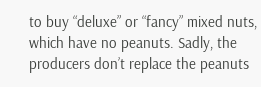to buy “deluxe” or “fancy” mixed nuts, which have no peanuts. Sadly, the producers don’t replace the peanuts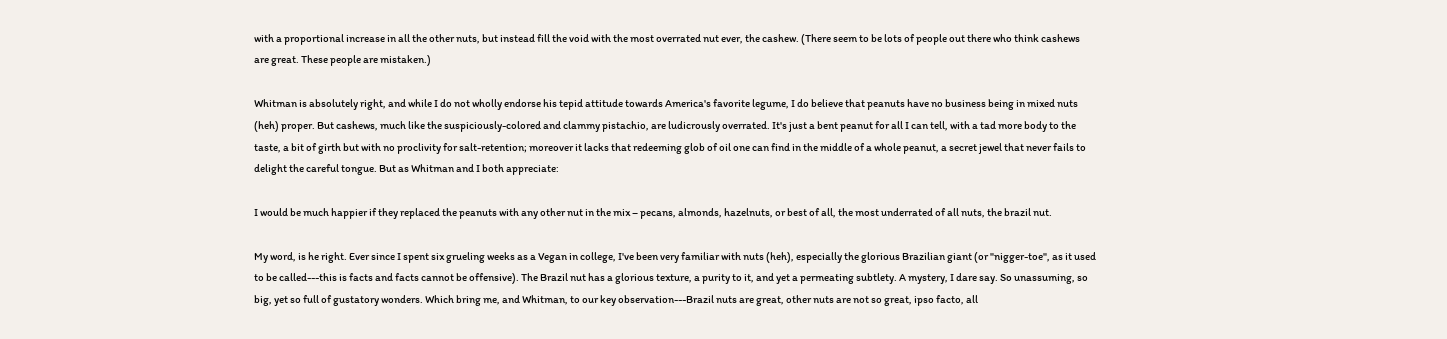with a proportional increase in all the other nuts, but instead fill the void with the most overrated nut ever, the cashew. (There seem to be lots of people out there who think cashews are great. These people are mistaken.)

Whitman is absolutely right, and while I do not wholly endorse his tepid attitude towards America's favorite legume, I do believe that peanuts have no business being in mixed nuts (heh) proper. But cashews, much like the suspiciously-colored and clammy pistachio, are ludicrously overrated. It's just a bent peanut for all I can tell, with a tad more body to the taste, a bit of girth but with no proclivity for salt-retention; moreover it lacks that redeeming glob of oil one can find in the middle of a whole peanut, a secret jewel that never fails to delight the careful tongue. But as Whitman and I both appreciate:

I would be much happier if they replaced the peanuts with any other nut in the mix – pecans, almonds, hazelnuts, or best of all, the most underrated of all nuts, the brazil nut.

My word, is he right. Ever since I spent six grueling weeks as a Vegan in college, I've been very familiar with nuts (heh), especially the glorious Brazilian giant (or "nigger-toe", as it used to be called---this is facts and facts cannot be offensive). The Brazil nut has a glorious texture, a purity to it, and yet a permeating subtlety. A mystery, I dare say. So unassuming, so big, yet so full of gustatory wonders. Which bring me, and Whitman, to our key observation---Brazil nuts are great, other nuts are not so great, ipso facto, all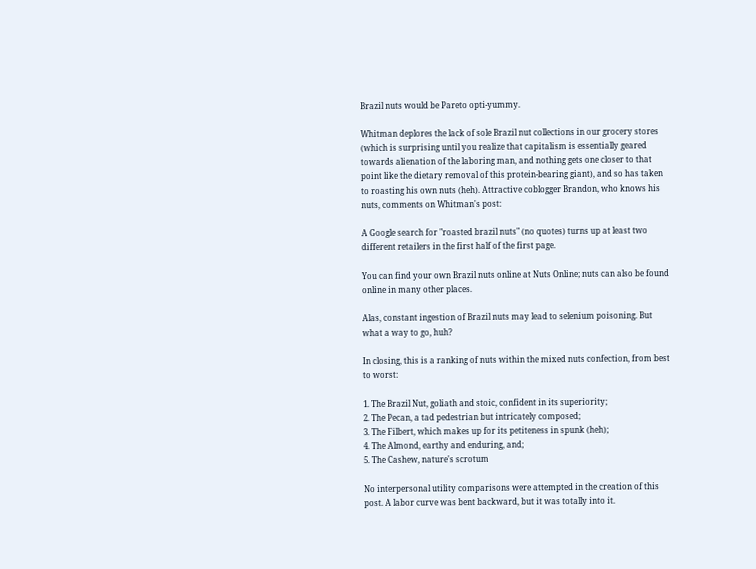Brazil nuts would be Pareto opti-yummy.

Whitman deplores the lack of sole Brazil nut collections in our grocery stores (which is surprising until you realize that capitalism is essentially geared towards alienation of the laboring man, and nothing gets one closer to that point like the dietary removal of this protein-bearing giant), and so has taken to roasting his own nuts (heh). Attractive coblogger Brandon, who knows his nuts, comments on Whitman's post:

A Google search for "roasted brazil nuts" (no quotes) turns up at least two different retailers in the first half of the first page.

You can find your own Brazil nuts online at Nuts Online; nuts can also be found online in many other places.

Alas, constant ingestion of Brazil nuts may lead to selenium poisoning. But what a way to go, huh?

In closing, this is a ranking of nuts within the mixed nuts confection, from best to worst:

1. The Brazil Nut, goliath and stoic, confident in its superiority;
2. The Pecan, a tad pedestrian but intricately composed;
3. The Filbert, which makes up for its petiteness in spunk (heh);
4. The Almond, earthy and enduring, and;
5. The Cashew, nature's scrotum

No interpersonal utility comparisons were attempted in the creation of this post. A labor curve was bent backward, but it was totally into it.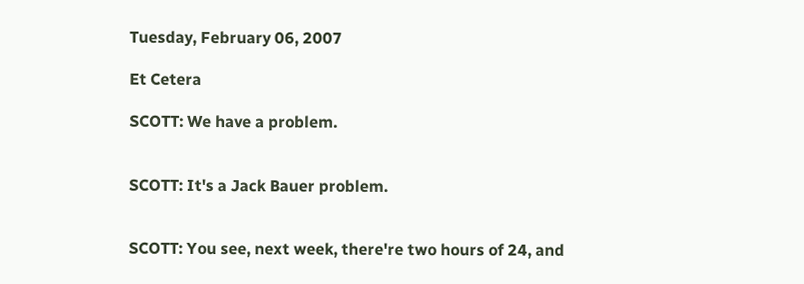Tuesday, February 06, 2007

Et Cetera

SCOTT: We have a problem.


SCOTT: It's a Jack Bauer problem.


SCOTT: You see, next week, there're two hours of 24, and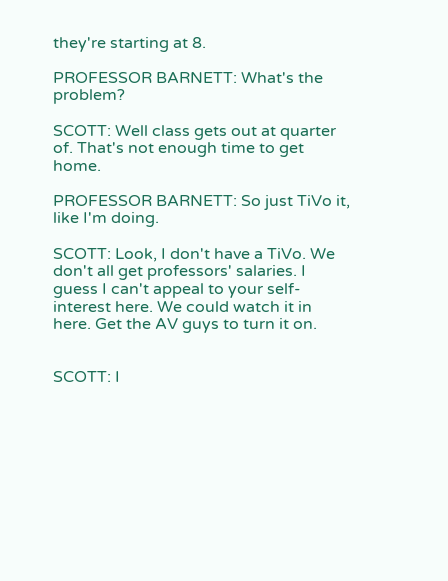they're starting at 8.

PROFESSOR BARNETT: What's the problem?

SCOTT: Well class gets out at quarter of. That's not enough time to get home.

PROFESSOR BARNETT: So just TiVo it, like I'm doing.

SCOTT: Look, I don't have a TiVo. We don't all get professors' salaries. I guess I can't appeal to your self-interest here. We could watch it in here. Get the AV guys to turn it on.


SCOTT: I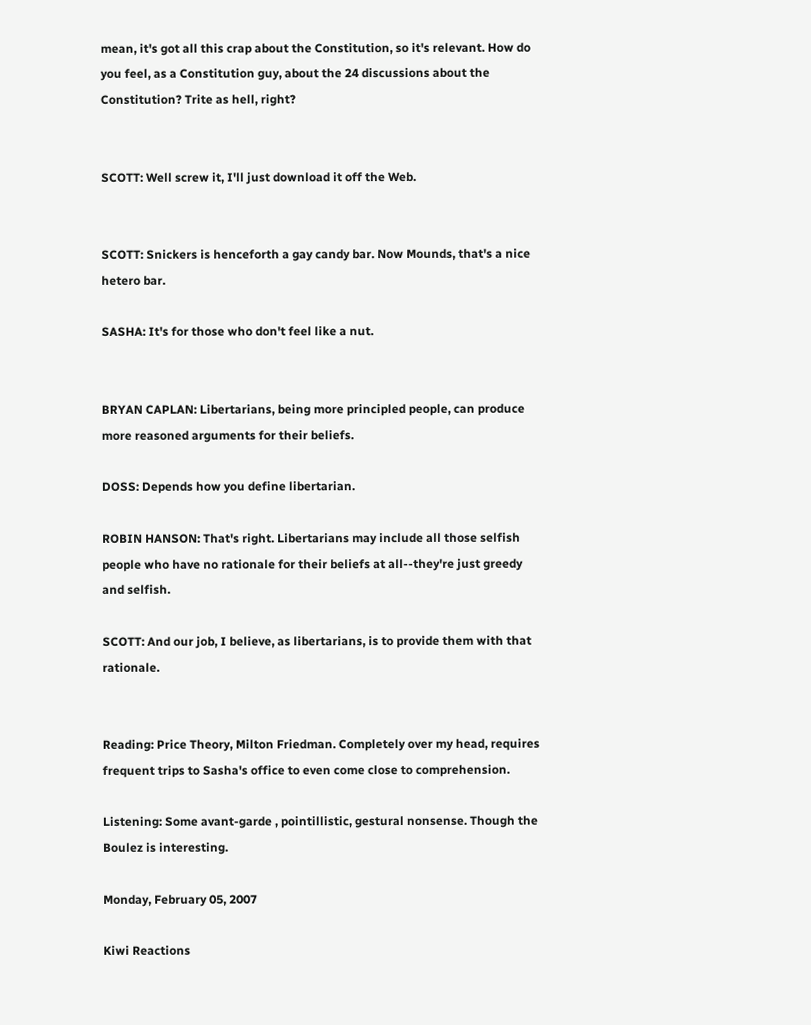mean, it's got all this crap about the Constitution, so it's relevant. How do you feel, as a Constitution guy, about the 24 discussions about the Constitution? Trite as hell, right?


SCOTT: Well screw it, I'll just download it off the Web.


SCOTT: Snickers is henceforth a gay candy bar. Now Mounds, that's a nice hetero bar.

SASHA: It's for those who don't feel like a nut.


BRYAN CAPLAN: Libertarians, being more principled people, can produce more reasoned arguments for their beliefs.

DOSS: Depends how you define libertarian.

ROBIN HANSON: That's right. Libertarians may include all those selfish people who have no rationale for their beliefs at all--they're just greedy and selfish.

SCOTT: And our job, I believe, as libertarians, is to provide them with that rationale.


Reading: Price Theory, Milton Friedman. Completely over my head, requires frequent trips to Sasha's office to even come close to comprehension.

Listening: Some avant-garde , pointillistic, gestural nonsense. Though the Boulez is interesting.

Monday, February 05, 2007

Kiwi Reactions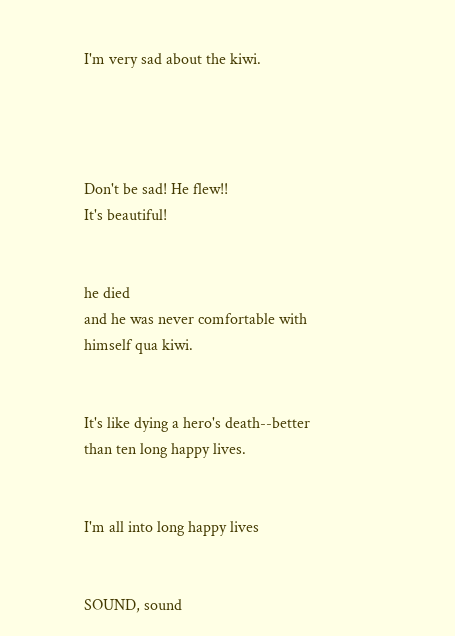I'm very sad about the kiwi.




Don't be sad! He flew!!
It's beautiful!


he died
and he was never comfortable with himself qua kiwi.


It's like dying a hero's death--better than ten long happy lives.


I'm all into long happy lives


SOUND, sound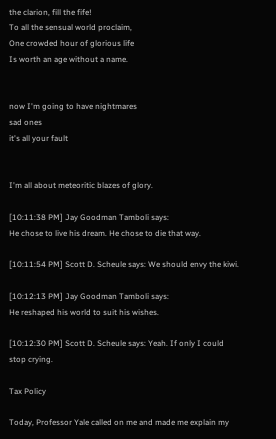the clarion, fill the fife!
To all the sensual world proclaim,
One crowded hour of glorious life
Is worth an age without a name.


now I'm going to have nightmares
sad ones
it's all your fault


I'm all about meteoritic blazes of glory.

[10:11:38 PM] Jay Goodman Tamboli says:
He chose to live his dream. He chose to die that way.

[10:11:54 PM] Scott D. Scheule says: We should envy the kiwi.

[10:12:13 PM] Jay Goodman Tamboli says:
He reshaped his world to suit his wishes.

[10:12:30 PM] Scott D. Scheule says: Yeah. If only I could stop crying.

Tax Policy

Today, Professor Yale called on me and made me explain my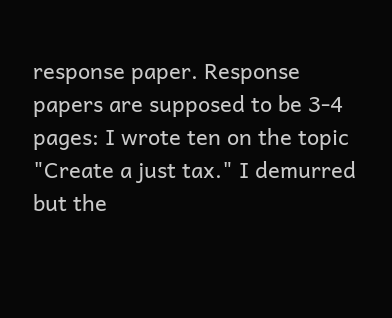response paper. Response papers are supposed to be 3-4 pages: I wrote ten on the topic "Create a just tax." I demurred but the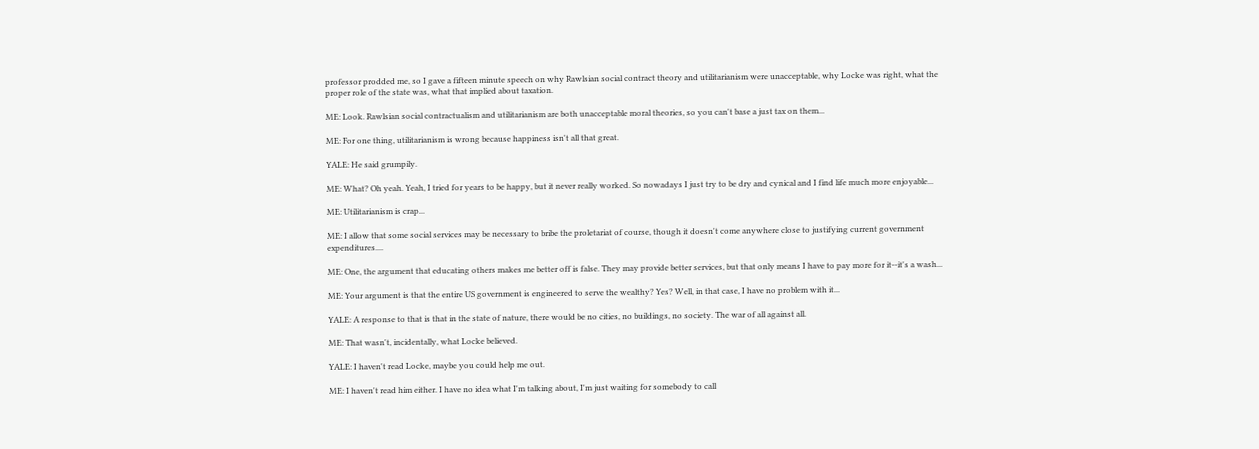professor prodded me, so I gave a fifteen minute speech on why Rawlsian social contract theory and utilitarianism were unacceptable, why Locke was right, what the proper role of the state was, what that implied about taxation.

ME: Look. Rawlsian social contractualism and utilitarianism are both unacceptable moral theories, so you can't base a just tax on them...

ME: For one thing, utilitarianism is wrong because happiness isn't all that great.

YALE: He said grumpily.

ME: What? Oh yeah. Yeah, I tried for years to be happy, but it never really worked. So nowadays I just try to be dry and cynical and I find life much more enjoyable...

ME: Utilitarianism is crap...

ME: I allow that some social services may be necessary to bribe the proletariat of course, though it doesn't come anywhere close to justifying current government expenditures....

ME: One, the argument that educating others makes me better off is false. They may provide better services, but that only means I have to pay more for it--it's a wash...

ME: Your argument is that the entire US government is engineered to serve the wealthy? Yes? Well, in that case, I have no problem with it...

YALE: A response to that is that in the state of nature, there would be no cities, no buildings, no society. The war of all against all.

ME: That wasn't, incidentally, what Locke believed.

YALE: I haven't read Locke, maybe you could help me out.

ME: I haven't read him either. I have no idea what I'm talking about, I'm just waiting for somebody to call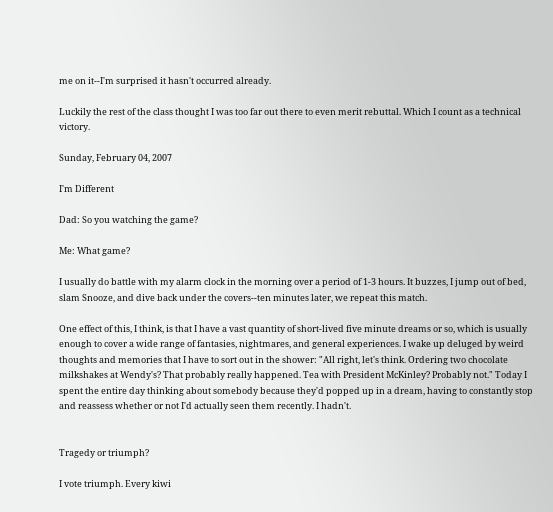me on it--I'm surprised it hasn't occurred already.

Luckily the rest of the class thought I was too far out there to even merit rebuttal. Which I count as a technical victory.

Sunday, February 04, 2007

I'm Different

Dad: So you watching the game?

Me: What game?

I usually do battle with my alarm clock in the morning over a period of 1-3 hours. It buzzes, I jump out of bed, slam Snooze, and dive back under the covers--ten minutes later, we repeat this match.

One effect of this, I think, is that I have a vast quantity of short-lived five minute dreams or so, which is usually enough to cover a wide range of fantasies, nightmares, and general experiences. I wake up deluged by weird thoughts and memories that I have to sort out in the shower: "All right, let's think. Ordering two chocolate milkshakes at Wendy's? That probably really happened. Tea with President McKinley? Probably not." Today I spent the entire day thinking about somebody because they'd popped up in a dream, having to constantly stop and reassess whether or not I'd actually seen them recently. I hadn't.


Tragedy or triumph?

I vote triumph. Every kiwi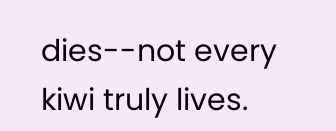dies--not every kiwi truly lives.